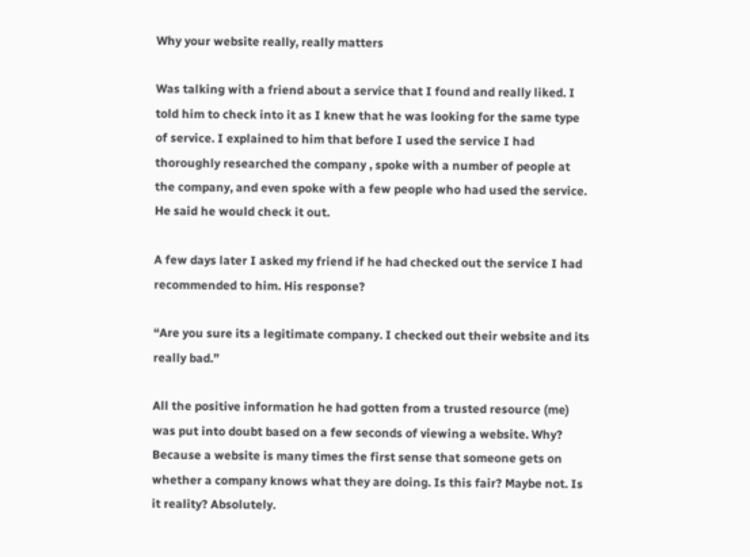Why your website really, really matters

Was talking with a friend about a service that I found and really liked. I told him to check into it as I knew that he was looking for the same type of service. I explained to him that before I used the service I had thoroughly researched the company , spoke with a number of people at the company, and even spoke with a few people who had used the service. He said he would check it out.

A few days later I asked my friend if he had checked out the service I had recommended to him. His response?

“Are you sure its a legitimate company. I checked out their website and its really bad.”

All the positive information he had gotten from a trusted resource (me) was put into doubt based on a few seconds of viewing a website. Why? Because a website is many times the first sense that someone gets on whether a company knows what they are doing. Is this fair? Maybe not. Is it reality? Absolutely.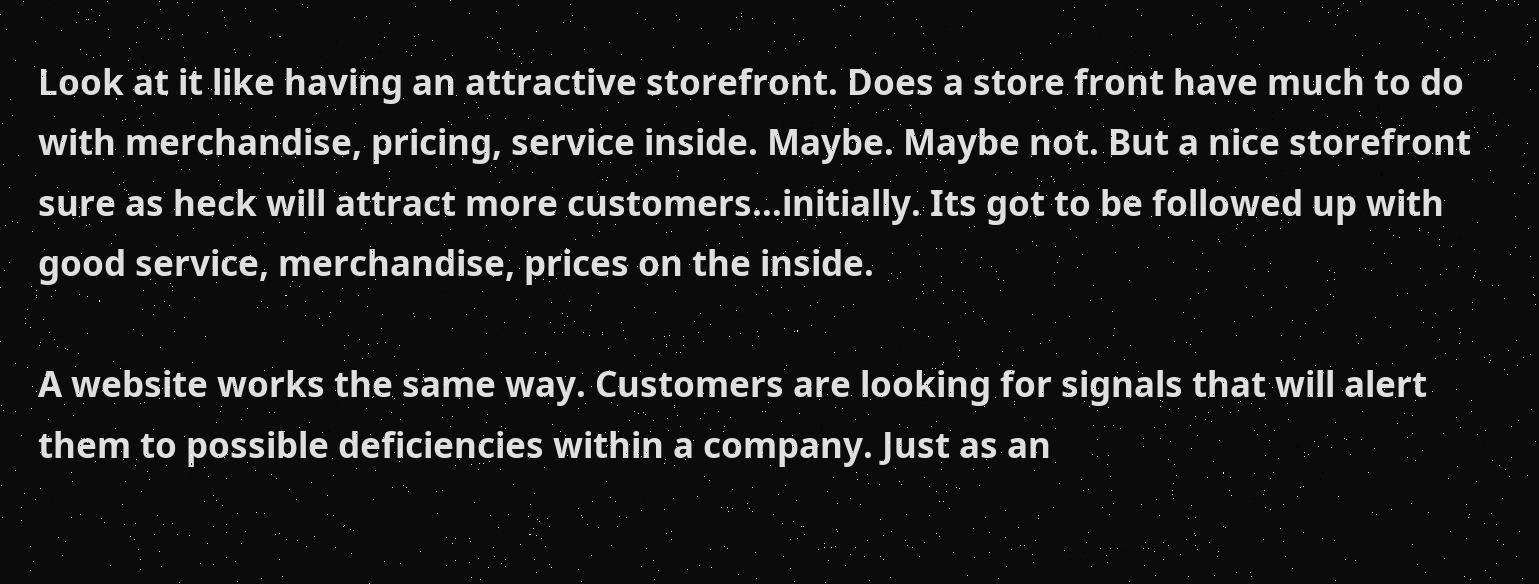Look at it like having an attractive storefront. Does a store front have much to do with merchandise, pricing, service inside. Maybe. Maybe not. But a nice storefront sure as heck will attract more customers…initially. Its got to be followed up with good service, merchandise, prices on the inside.

A website works the same way. Customers are looking for signals that will alert them to possible deficiencies within a company. Just as an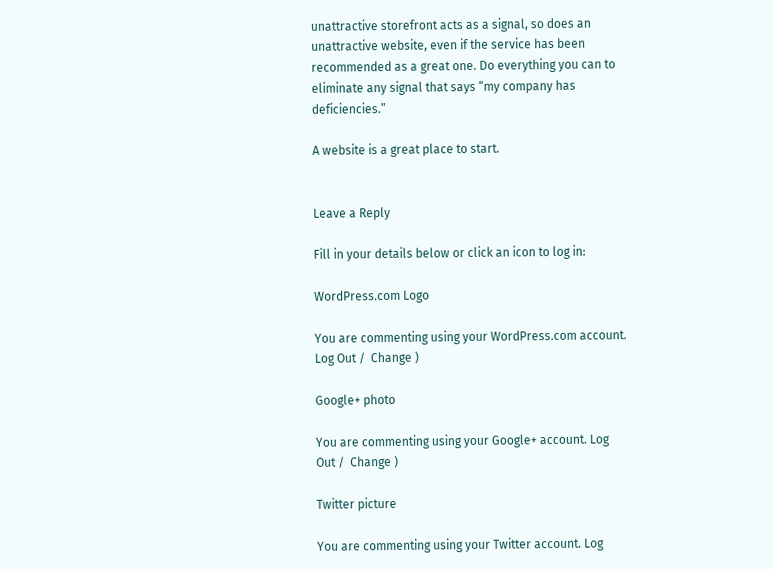unattractive storefront acts as a signal, so does an unattractive website, even if the service has been recommended as a great one. Do everything you can to eliminate any signal that says “my company has deficiencies.”

A website is a great place to start.


Leave a Reply

Fill in your details below or click an icon to log in:

WordPress.com Logo

You are commenting using your WordPress.com account. Log Out /  Change )

Google+ photo

You are commenting using your Google+ account. Log Out /  Change )

Twitter picture

You are commenting using your Twitter account. Log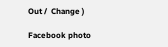Out /  Change )

Facebook photo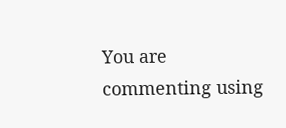You are commenting using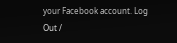your Facebook account. Log Out /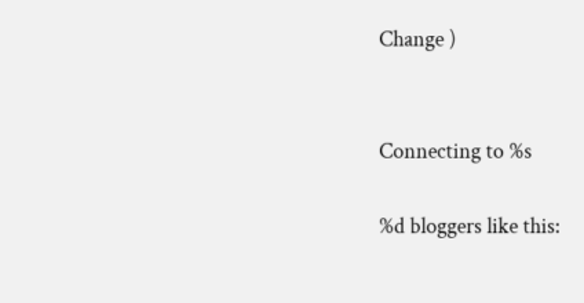Change )


Connecting to %s

%d bloggers like this: